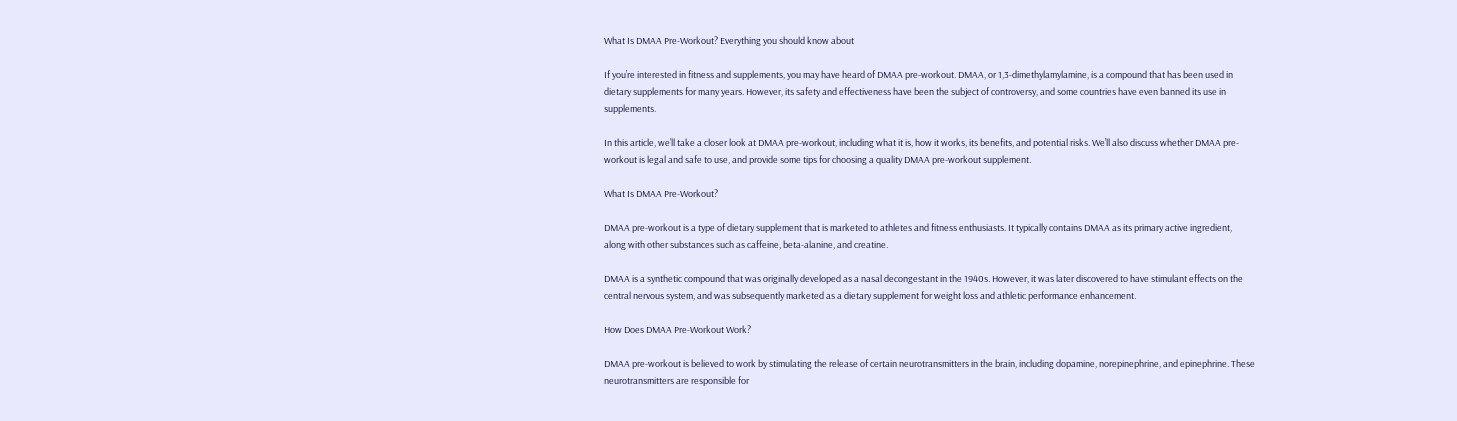What Is DMAA Pre-Workout? Everything you should know about

If you’re interested in fitness and supplements, you may have heard of DMAA pre-workout. DMAA, or 1,3-dimethylamylamine, is a compound that has been used in dietary supplements for many years. However, its safety and effectiveness have been the subject of controversy, and some countries have even banned its use in supplements.

In this article, we’ll take a closer look at DMAA pre-workout, including what it is, how it works, its benefits, and potential risks. We’ll also discuss whether DMAA pre-workout is legal and safe to use, and provide some tips for choosing a quality DMAA pre-workout supplement.

What Is DMAA Pre-Workout?

DMAA pre-workout is a type of dietary supplement that is marketed to athletes and fitness enthusiasts. It typically contains DMAA as its primary active ingredient, along with other substances such as caffeine, beta-alanine, and creatine.

DMAA is a synthetic compound that was originally developed as a nasal decongestant in the 1940s. However, it was later discovered to have stimulant effects on the central nervous system, and was subsequently marketed as a dietary supplement for weight loss and athletic performance enhancement.

How Does DMAA Pre-Workout Work?

DMAA pre-workout is believed to work by stimulating the release of certain neurotransmitters in the brain, including dopamine, norepinephrine, and epinephrine. These neurotransmitters are responsible for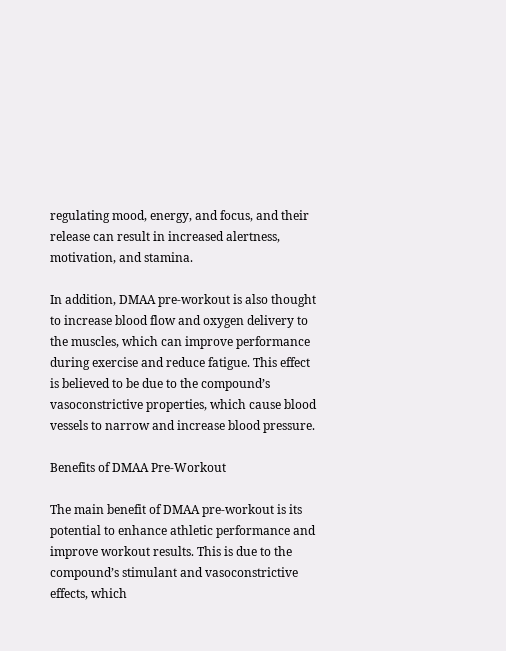regulating mood, energy, and focus, and their release can result in increased alertness, motivation, and stamina.

In addition, DMAA pre-workout is also thought to increase blood flow and oxygen delivery to the muscles, which can improve performance during exercise and reduce fatigue. This effect is believed to be due to the compound’s vasoconstrictive properties, which cause blood vessels to narrow and increase blood pressure.

Benefits of DMAA Pre-Workout

The main benefit of DMAA pre-workout is its potential to enhance athletic performance and improve workout results. This is due to the compound’s stimulant and vasoconstrictive effects, which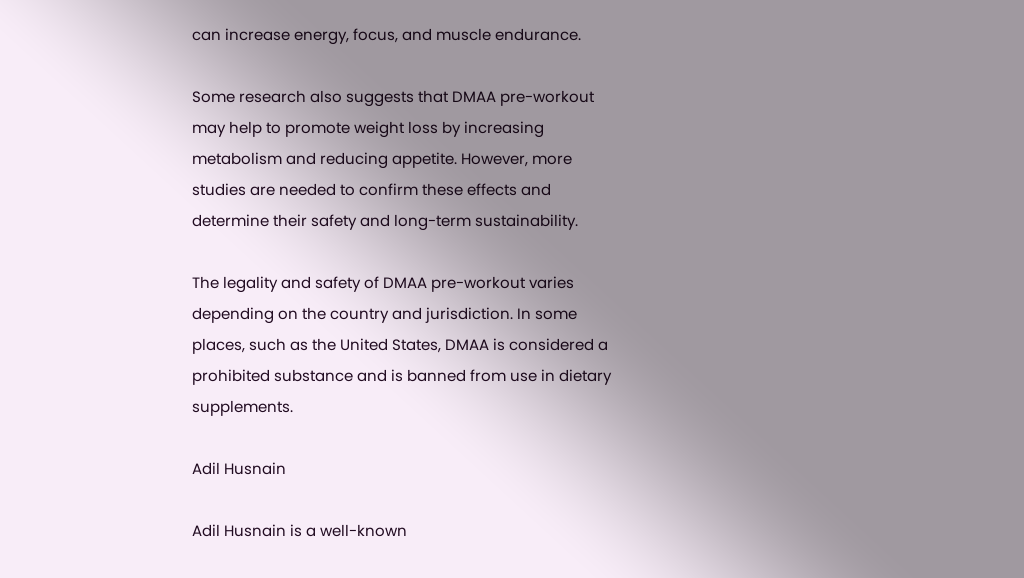can increase energy, focus, and muscle endurance.

Some research also suggests that DMAA pre-workout may help to promote weight loss by increasing metabolism and reducing appetite. However, more studies are needed to confirm these effects and determine their safety and long-term sustainability.

The legality and safety of DMAA pre-workout varies depending on the country and jurisdiction. In some places, such as the United States, DMAA is considered a prohibited substance and is banned from use in dietary supplements.

Adil Husnain

Adil Husnain is a well-known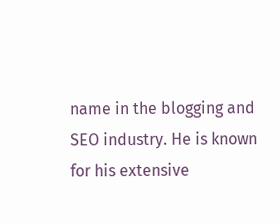name in the blogging and SEO industry. He is known for his extensive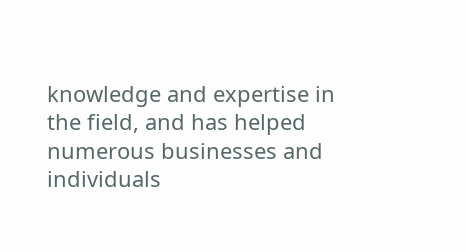knowledge and expertise in the field, and has helped numerous businesses and individuals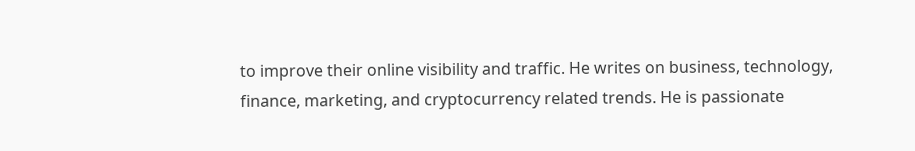to improve their online visibility and traffic. He writes on business, technology, finance, marketing, and cryptocurrency related trends. He is passionate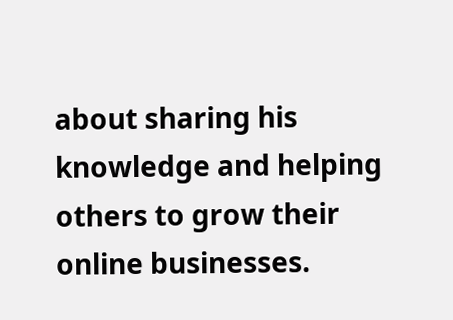about sharing his knowledge and helping others to grow their online businesses.